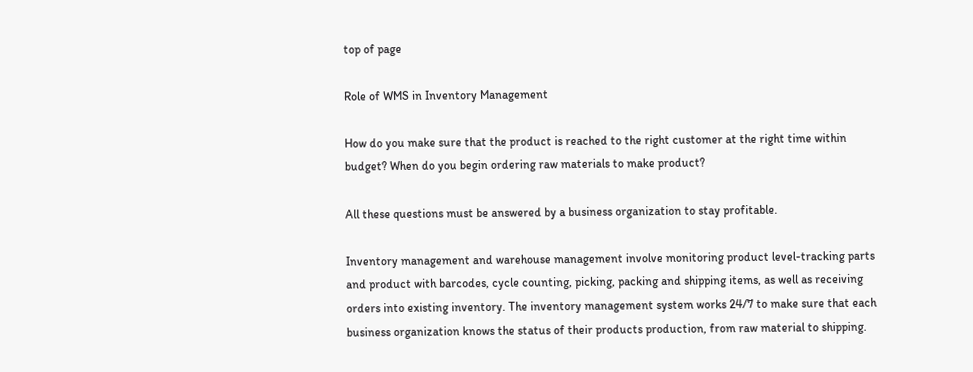top of page

Role of WMS in Inventory Management

How do you make sure that the product is reached to the right customer at the right time within budget? When do you begin ordering raw materials to make product?

All these questions must be answered by a business organization to stay profitable.

Inventory management and warehouse management involve monitoring product level-tracking parts and product with barcodes, cycle counting, picking, packing and shipping items, as well as receiving orders into existing inventory. The inventory management system works 24/7 to make sure that each business organization knows the status of their products production, from raw material to shipping.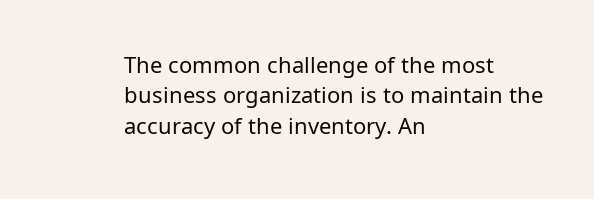The common challenge of the most business organization is to maintain the accuracy of the inventory. An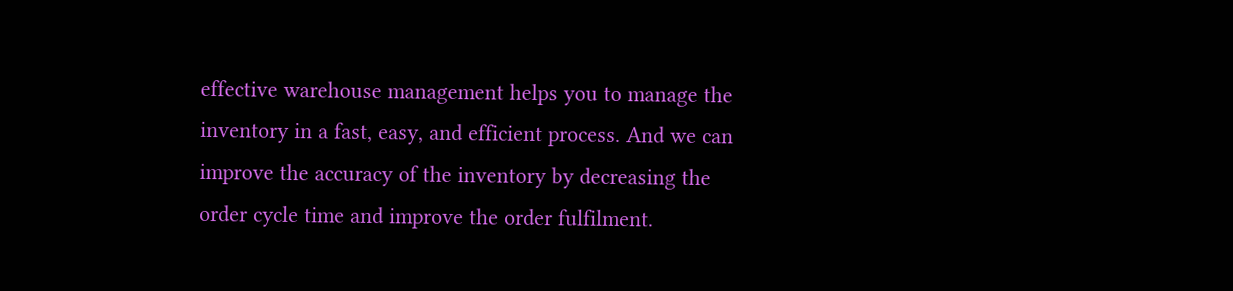effective warehouse management helps you to manage the inventory in a fast, easy, and efficient process. And we can improve the accuracy of the inventory by decreasing the order cycle time and improve the order fulfilment.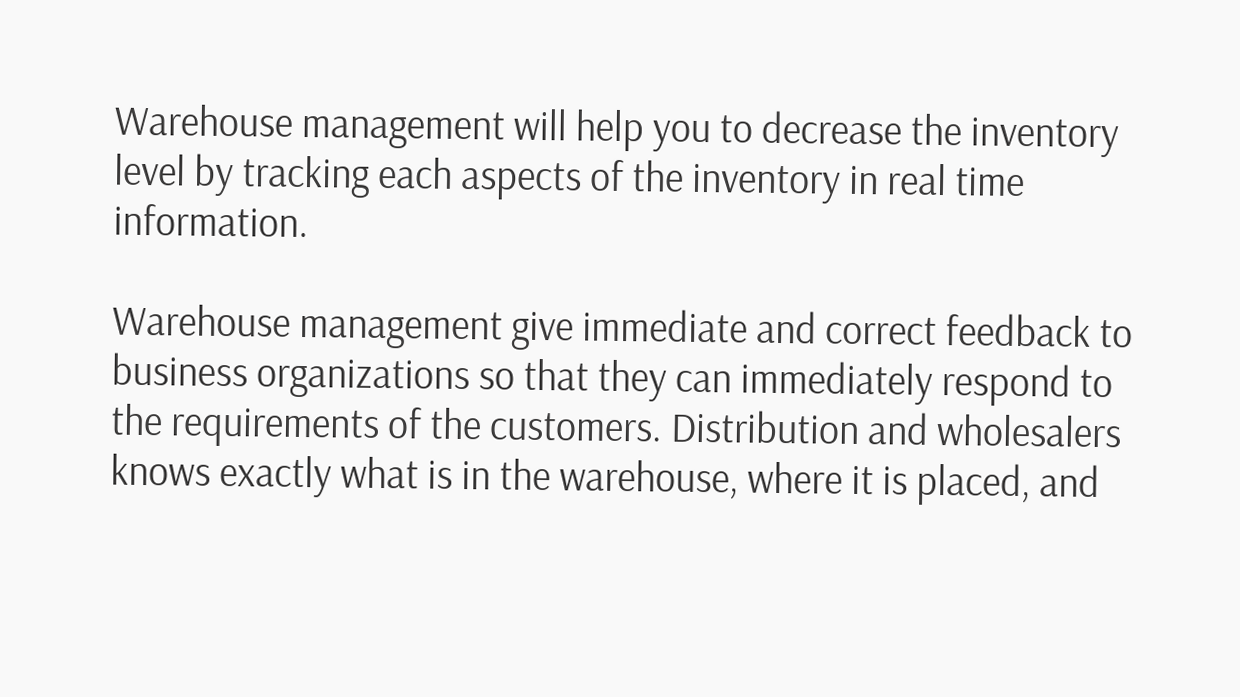Warehouse management will help you to decrease the inventory level by tracking each aspects of the inventory in real time information.

Warehouse management give immediate and correct feedback to business organizations so that they can immediately respond to the requirements of the customers. Distribution and wholesalers knows exactly what is in the warehouse, where it is placed, and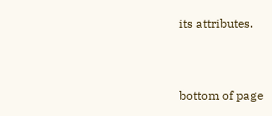its attributes.


bottom of page